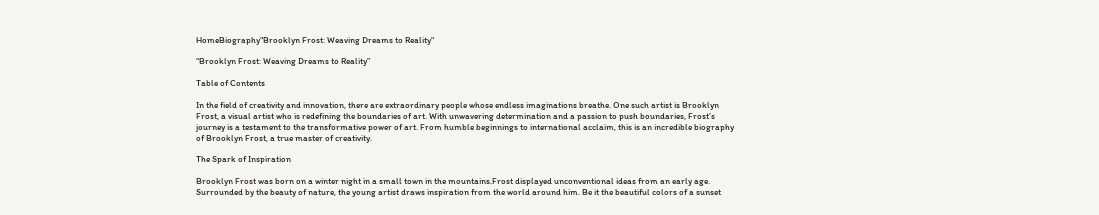HomeBiography"Brooklyn Frost: Weaving Dreams to Reality"

“Brooklyn Frost: Weaving Dreams to Reality”

Table of Contents

In the field of creativity and innovation, there are extraordinary people whose endless imaginations breathe. One such artist is Brooklyn Frost, a visual artist who is redefining the boundaries of art. With unwavering determination and a passion to push boundaries, Frost’s journey is a testament to the transformative power of art. From humble beginnings to international acclaim, this is an incredible biography of Brooklyn Frost, a true master of creativity.

The Spark of Inspiration

Brooklyn Frost was born on a winter night in a small town in the mountains.Frost displayed unconventional ideas from an early age. Surrounded by the beauty of nature, the young artist draws inspiration from the world around him. Be it the beautiful colors of a sunset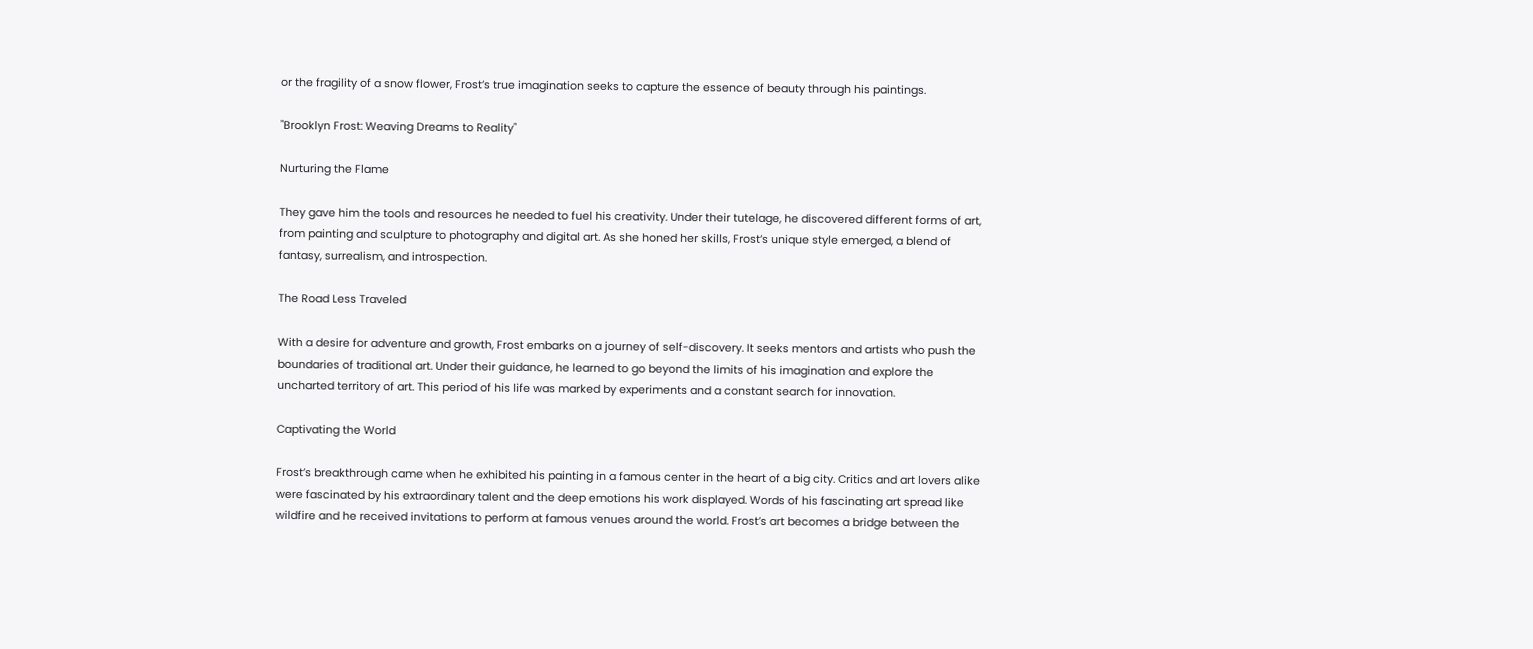or the fragility of a snow flower, Frost’s true imagination seeks to capture the essence of beauty through his paintings.

"Brooklyn Frost: Weaving Dreams to Reality"

Nurturing the Flame

They gave him the tools and resources he needed to fuel his creativity. Under their tutelage, he discovered different forms of art, from painting and sculpture to photography and digital art. As she honed her skills, Frost’s unique style emerged, a blend of fantasy, surrealism, and introspection.

The Road Less Traveled

With a desire for adventure and growth, Frost embarks on a journey of self-discovery. It seeks mentors and artists who push the boundaries of traditional art. Under their guidance, he learned to go beyond the limits of his imagination and explore the uncharted territory of art. This period of his life was marked by experiments and a constant search for innovation.

Captivating the World

Frost’s breakthrough came when he exhibited his painting in a famous center in the heart of a big city. Critics and art lovers alike were fascinated by his extraordinary talent and the deep emotions his work displayed. Words of his fascinating art spread like wildfire and he received invitations to perform at famous venues around the world. Frost’s art becomes a bridge between the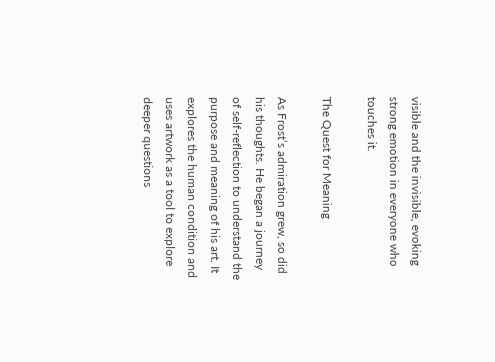visible and the invisible, evoking strong emotion in everyone who touches it.

The Quest for Meaning

As Frost’s admiration grew, so did his thoughts. He began a journey of self-reflection to understand the purpose and meaning of his art. It explores the human condition and uses artwork as a tool to explore deeper questions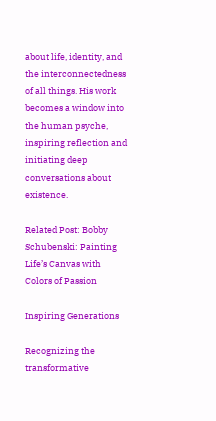about life, identity, and the interconnectedness of all things. His work becomes a window into the human psyche, inspiring reflection and initiating deep conversations about existence.

Related Post: Bobby Schubenski: Painting Life’s Canvas with Colors of Passion

Inspiring Generations

Recognizing the transformative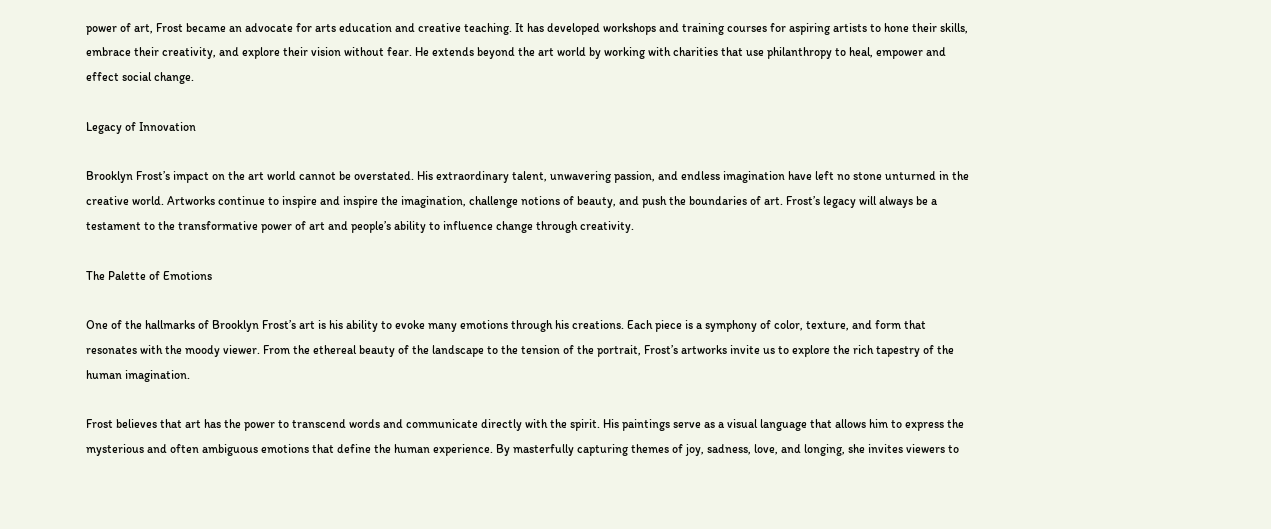power of art, Frost became an advocate for arts education and creative teaching. It has developed workshops and training courses for aspiring artists to hone their skills, embrace their creativity, and explore their vision without fear. He extends beyond the art world by working with charities that use philanthropy to heal, empower and effect social change.

Legacy of Innovation

Brooklyn Frost’s impact on the art world cannot be overstated. His extraordinary talent, unwavering passion, and endless imagination have left no stone unturned in the creative world. Artworks continue to inspire and inspire the imagination, challenge notions of beauty, and push the boundaries of art. Frost’s legacy will always be a testament to the transformative power of art and people’s ability to influence change through creativity.

The Palette of Emotions

One of the hallmarks of Brooklyn Frost’s art is his ability to evoke many emotions through his creations. Each piece is a symphony of color, texture, and form that resonates with the moody viewer. From the ethereal beauty of the landscape to the tension of the portrait, Frost’s artworks invite us to explore the rich tapestry of the human imagination.

Frost believes that art has the power to transcend words and communicate directly with the spirit. His paintings serve as a visual language that allows him to express the mysterious and often ambiguous emotions that define the human experience. By masterfully capturing themes of joy, sadness, love, and longing, she invites viewers to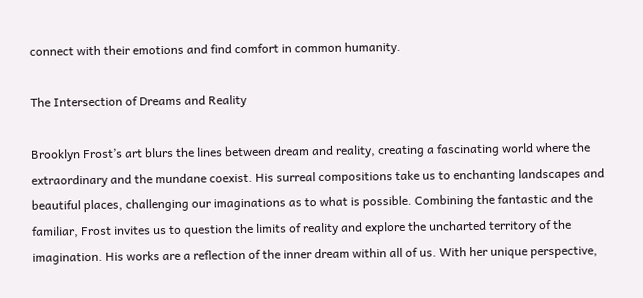connect with their emotions and find comfort in common humanity.

The Intersection of Dreams and Reality

Brooklyn Frost’s art blurs the lines between dream and reality, creating a fascinating world where the extraordinary and the mundane coexist. His surreal compositions take us to enchanting landscapes and beautiful places, challenging our imaginations as to what is possible. Combining the fantastic and the familiar, Frost invites us to question the limits of reality and explore the uncharted territory of the imagination. His works are a reflection of the inner dream within all of us. With her unique perspective,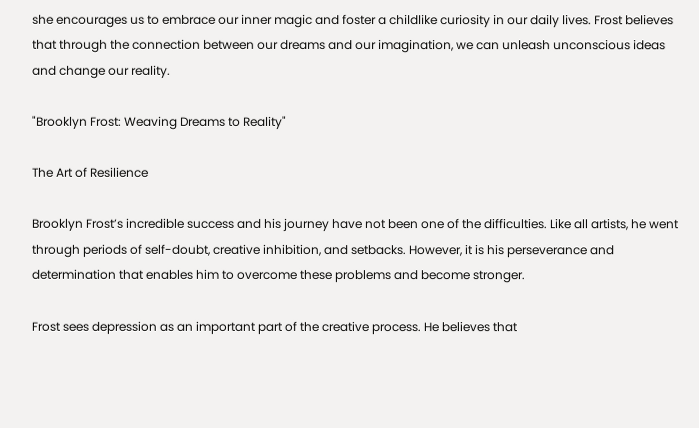she encourages us to embrace our inner magic and foster a childlike curiosity in our daily lives. Frost believes that through the connection between our dreams and our imagination, we can unleash unconscious ideas and change our reality.

"Brooklyn Frost: Weaving Dreams to Reality"

The Art of Resilience

Brooklyn Frost’s incredible success and his journey have not been one of the difficulties. Like all artists, he went through periods of self-doubt, creative inhibition, and setbacks. However, it is his perseverance and determination that enables him to overcome these problems and become stronger.

Frost sees depression as an important part of the creative process. He believes that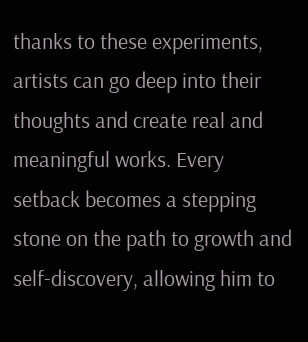thanks to these experiments, artists can go deep into their thoughts and create real and meaningful works. Every setback becomes a stepping stone on the path to growth and self-discovery, allowing him to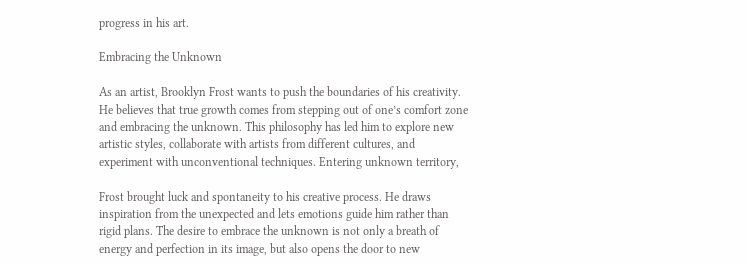progress in his art.

Embracing the Unknown

As an artist, Brooklyn Frost wants to push the boundaries of his creativity. He believes that true growth comes from stepping out of one’s comfort zone and embracing the unknown. This philosophy has led him to explore new artistic styles, collaborate with artists from different cultures, and experiment with unconventional techniques. Entering unknown territory,

Frost brought luck and spontaneity to his creative process. He draws inspiration from the unexpected and lets emotions guide him rather than rigid plans. The desire to embrace the unknown is not only a breath of energy and perfection in its image, but also opens the door to new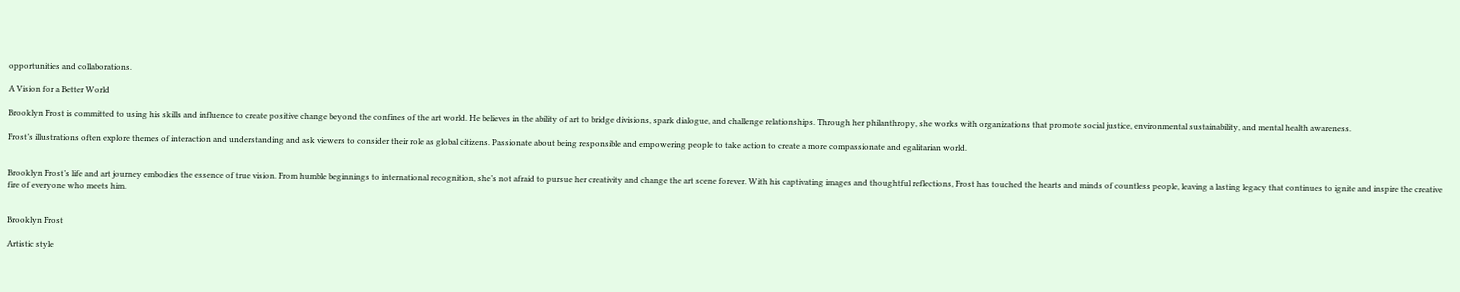opportunities and collaborations.

A Vision for a Better World

Brooklyn Frost is committed to using his skills and influence to create positive change beyond the confines of the art world. He believes in the ability of art to bridge divisions, spark dialogue, and challenge relationships. Through her philanthropy, she works with organizations that promote social justice, environmental sustainability, and mental health awareness.

Frost’s illustrations often explore themes of interaction and understanding and ask viewers to consider their role as global citizens. Passionate about being responsible and empowering people to take action to create a more compassionate and egalitarian world.


Brooklyn Frost’s life and art journey embodies the essence of true vision. From humble beginnings to international recognition, she’s not afraid to pursue her creativity and change the art scene forever. With his captivating images and thoughtful reflections, Frost has touched the hearts and minds of countless people, leaving a lasting legacy that continues to ignite and inspire the creative fire of everyone who meets him.


Brooklyn Frost

Artistic style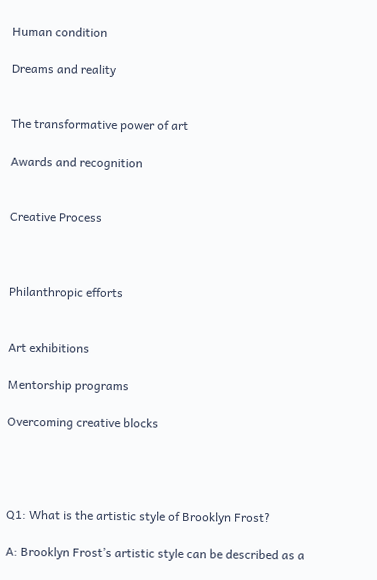Human condition

Dreams and reality


The transformative power of art

Awards and recognition


Creative Process



Philanthropic efforts


Art exhibitions

Mentorship programs

Overcoming creative blocks




Q1: What is the artistic style of Brooklyn Frost?

A: Brooklyn Frost’s artistic style can be described as a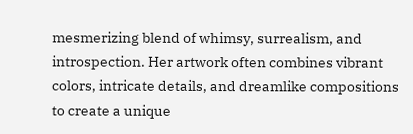mesmerizing blend of whimsy, surrealism, and introspection. Her artwork often combines vibrant colors, intricate details, and dreamlike compositions to create a unique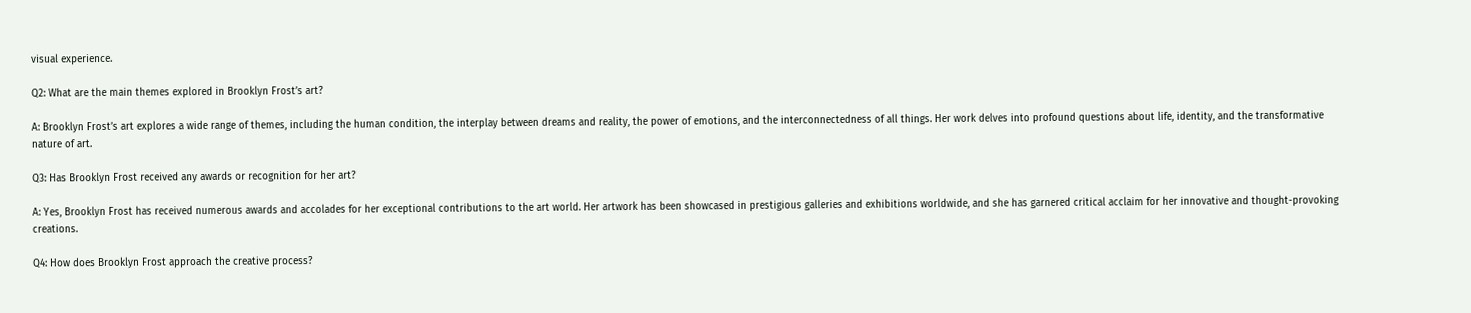visual experience.

Q2: What are the main themes explored in Brooklyn Frost’s art?

A: Brooklyn Frost’s art explores a wide range of themes, including the human condition, the interplay between dreams and reality, the power of emotions, and the interconnectedness of all things. Her work delves into profound questions about life, identity, and the transformative nature of art.

Q3: Has Brooklyn Frost received any awards or recognition for her art?

A: Yes, Brooklyn Frost has received numerous awards and accolades for her exceptional contributions to the art world. Her artwork has been showcased in prestigious galleries and exhibitions worldwide, and she has garnered critical acclaim for her innovative and thought-provoking creations.

Q4: How does Brooklyn Frost approach the creative process?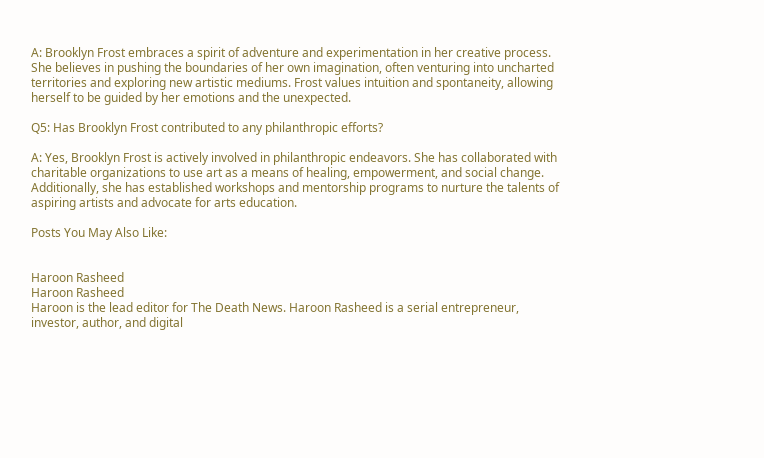A: Brooklyn Frost embraces a spirit of adventure and experimentation in her creative process. She believes in pushing the boundaries of her own imagination, often venturing into uncharted territories and exploring new artistic mediums. Frost values intuition and spontaneity, allowing herself to be guided by her emotions and the unexpected.

Q5: Has Brooklyn Frost contributed to any philanthropic efforts?

A: Yes, Brooklyn Frost is actively involved in philanthropic endeavors. She has collaborated with charitable organizations to use art as a means of healing, empowerment, and social change. Additionally, she has established workshops and mentorship programs to nurture the talents of aspiring artists and advocate for arts education.

Posts You May Also Like:


Haroon Rasheed
Haroon Rasheed
Haroon is the lead editor for The Death News. Haroon Rasheed is a serial entrepreneur, investor, author, and digital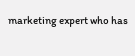marketing expert who has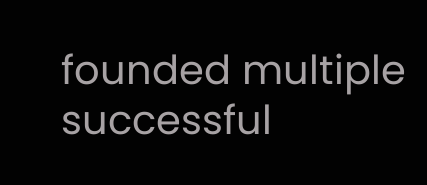founded multiple successful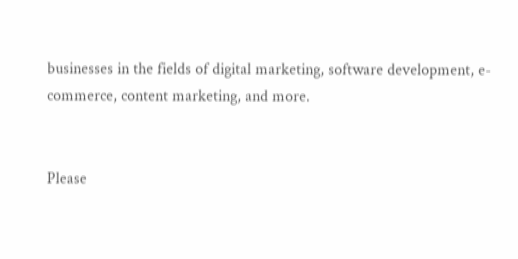businesses in the fields of digital marketing, software development, e-commerce, content marketing, and more.


Please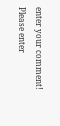enter your comment!
Please enter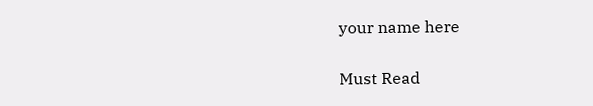your name here

Must Read